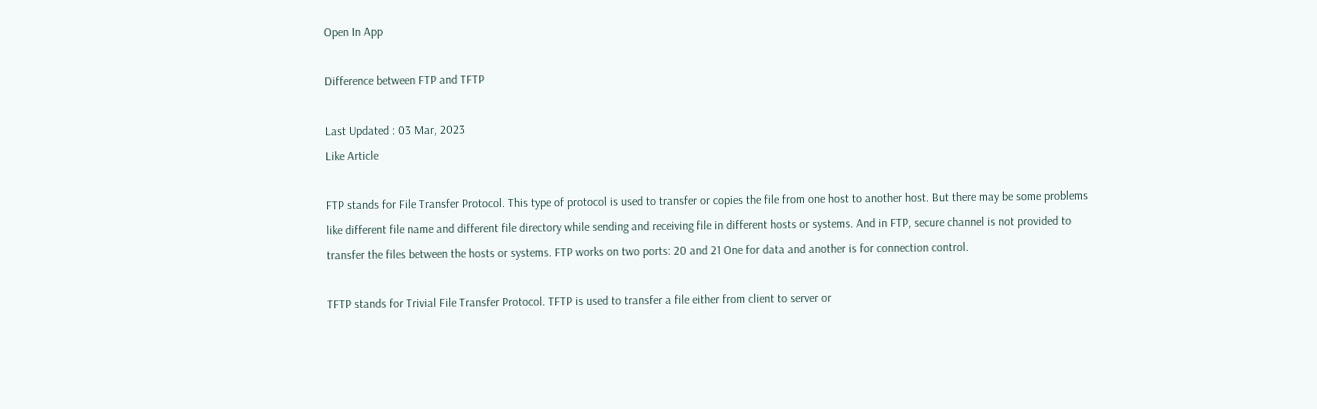Open In App

Difference between FTP and TFTP

Last Updated : 03 Mar, 2023
Like Article

FTP stands for File Transfer Protocol. This type of protocol is used to transfer or copies the file from one host to another host. But there may be some problems like different file name and different file directory while sending and receiving file in different hosts or systems. And in FTP, secure channel is not provided to transfer the files between the hosts or systems. FTP works on two ports: 20 and 21 One for data and another is for connection control.

TFTP stands for Trivial File Transfer Protocol. TFTP is used to transfer a file either from client to server or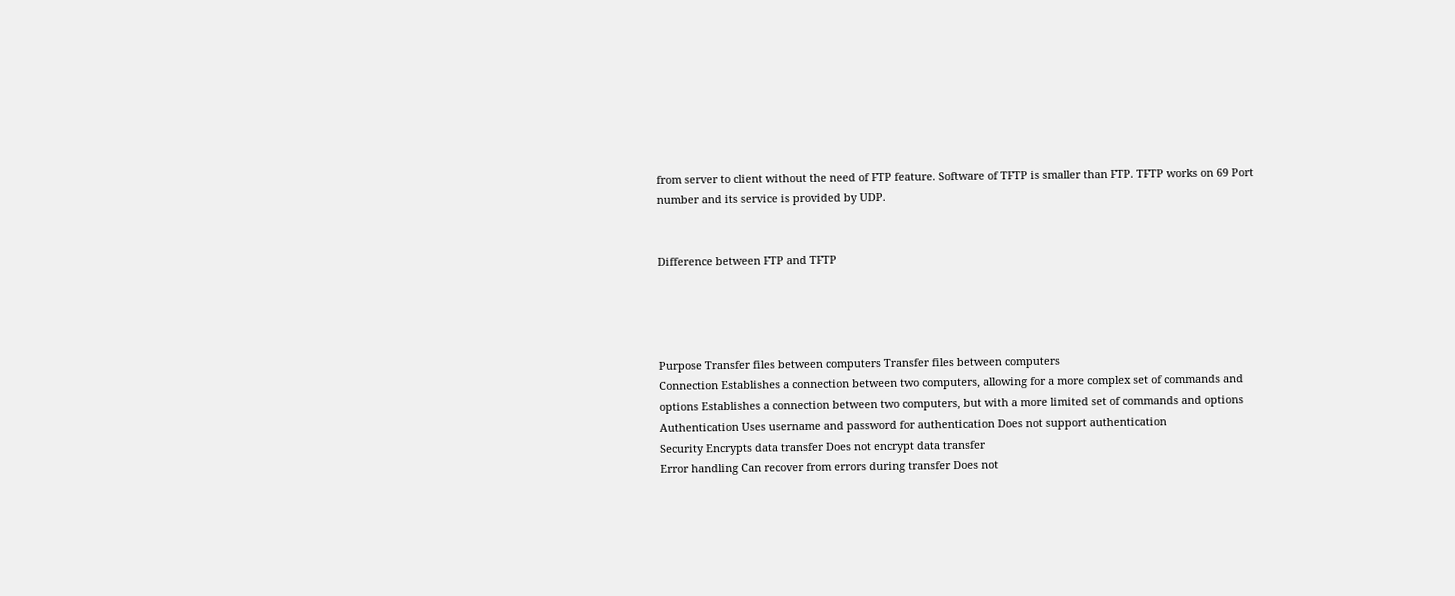from server to client without the need of FTP feature. Software of TFTP is smaller than FTP. TFTP works on 69 Port number and its service is provided by UDP.


Difference between FTP and TFTP




Purpose Transfer files between computers Transfer files between computers
Connection Establishes a connection between two computers, allowing for a more complex set of commands and options Establishes a connection between two computers, but with a more limited set of commands and options
Authentication Uses username and password for authentication Does not support authentication
Security Encrypts data transfer Does not encrypt data transfer
Error handling Can recover from errors during transfer Does not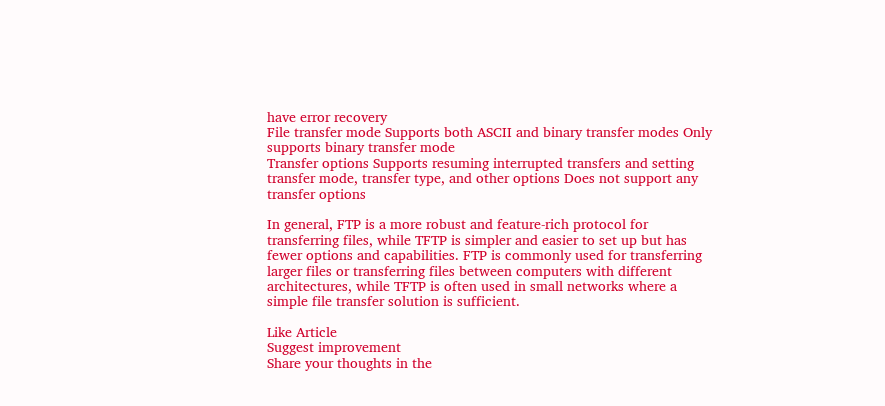have error recovery
File transfer mode Supports both ASCII and binary transfer modes Only supports binary transfer mode
Transfer options Supports resuming interrupted transfers and setting transfer mode, transfer type, and other options Does not support any transfer options

In general, FTP is a more robust and feature-rich protocol for transferring files, while TFTP is simpler and easier to set up but has fewer options and capabilities. FTP is commonly used for transferring larger files or transferring files between computers with different architectures, while TFTP is often used in small networks where a simple file transfer solution is sufficient.

Like Article
Suggest improvement
Share your thoughts in the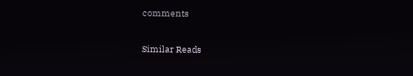comments

Similar Reads